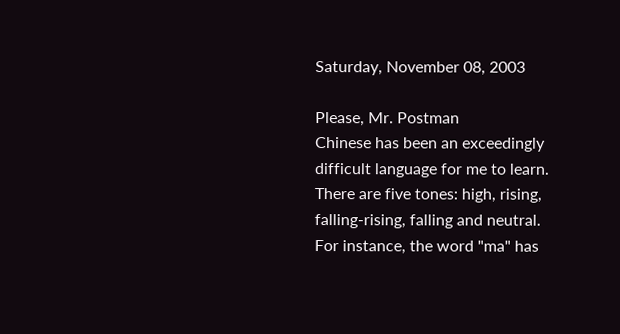Saturday, November 08, 2003

Please, Mr. Postman
Chinese has been an exceedingly difficult language for me to learn. There are five tones: high, rising, falling-rising, falling and neutral. For instance, the word "ma" has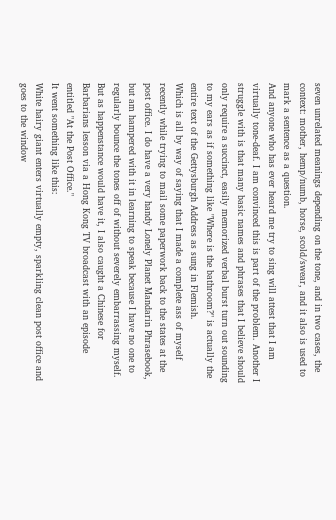seven unrelated meanings depending on the tone, and in two cases, the context: mother, hemp/numb, horse, scold/swear, and it also is used to mark a sentence as a question.
And anyone who has ever heard me try to sing will attest that I am virtually tone-deaf. I am convinced this is part of the problem. Another I struggle with is that many basic names and phrases that I believe should only require a succinct, easily memorized verbal burst turn out sounding to my ears as if something like "Where is the bathroom?" is actually the entire text of the Gettysburgh Address as sung in Flemish.
Which is all by way of saying that I made a complete ass of myself recently while trying to mail some paperwork back to the states at the post office. I do have a very handy Lonely Planet Mandarin Phrasebook, but am hampered with it in learning to speak because I have no one to regularly bounce the tones off of without severely embarrassing myself. But as happenstance would have it, I also caught a Chinese for Barbarians lesson via a Hong Kong TV broadcast with an episode entitled "At the Post Office."
It went something like this:
White hairy giant enters virtually empty, sparkling clean post office and goes to the window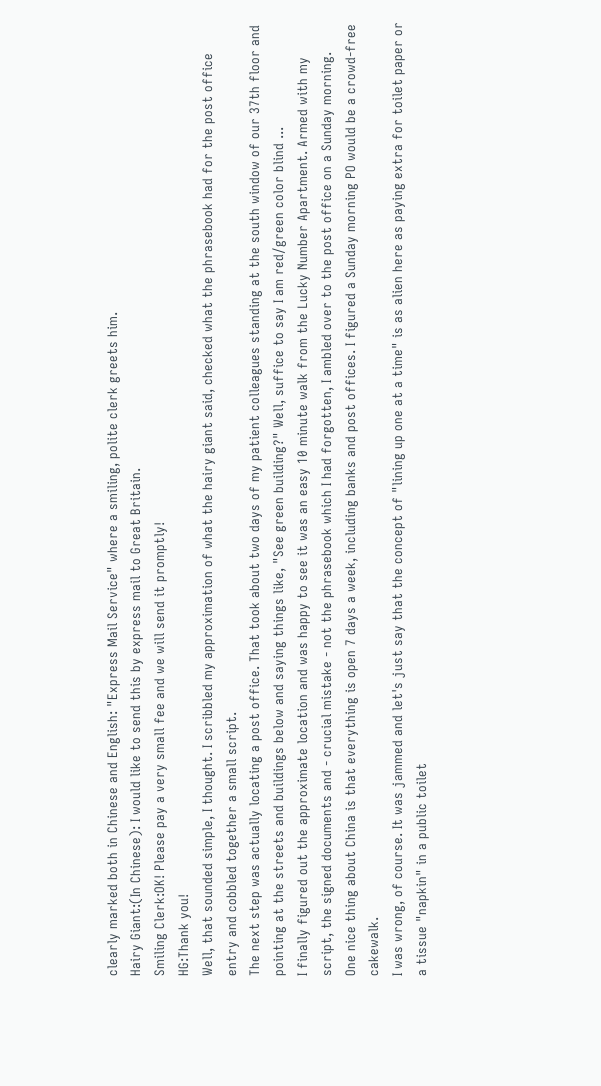clearly marked both in Chinese and English: "Express Mail Service" where a smiling, polite clerk greets him.
Hairy Giant:(In Chinese): I would like to send this by express mail to Great Britain.
Smiling Clerk:OK! Please pay a very small fee and we will send it promptly!
HG:Thank you!
Well, that sounded simple, I thought. I scribbled my approximation of what the hairy giant said, checked what the phrasebook had for the post office entry and cobbled together a small script.
The next step was actually locating a post office. That took about two days of my patient colleagues standing at the south window of our 37th floor and pointing at the streets and buildings below and saying things like, "See green building?" Well, suffice to say I am red/green color blind ...
I finally figured out the approximate location and was happy to see it was an easy 10 minute walk from the Lucky Number Apartment. Armed with my script, the signed documents and - crucial mistake - not the phrasebook which I had forgotten, I ambled over to the post office on a Sunday morning.
One nice thing about China is that everything is open 7 days a week, including banks and post offices. I figured a Sunday morning PO would be a crowd-free cakewalk.
I was wrong, of course. It was jammed and let's just say that the concept of "lining up one at a time" is as alien here as paying extra for toilet paper or a tissue "napkin" in a public toilet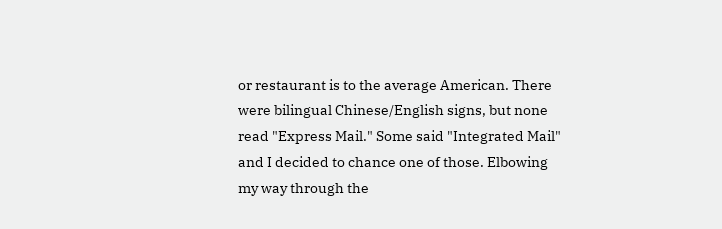or restaurant is to the average American. There were bilingual Chinese/English signs, but none read "Express Mail." Some said "Integrated Mail" and I decided to chance one of those. Elbowing my way through the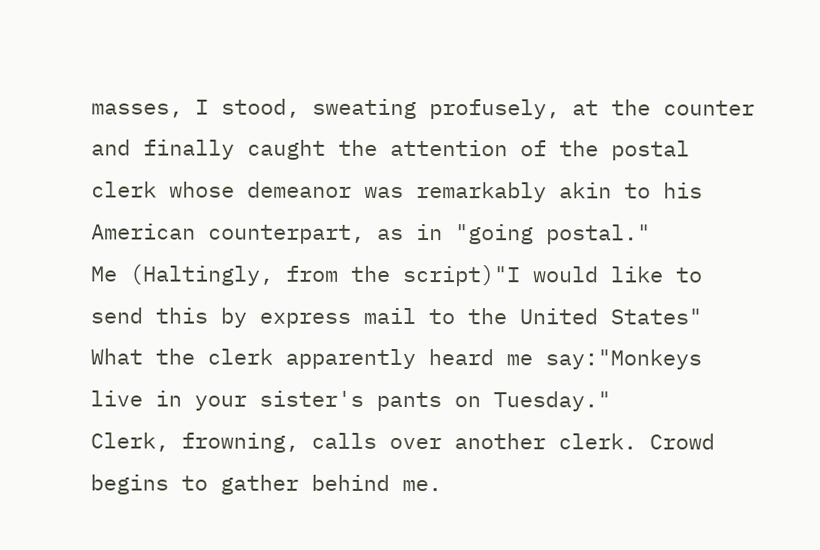masses, I stood, sweating profusely, at the counter and finally caught the attention of the postal clerk whose demeanor was remarkably akin to his American counterpart, as in "going postal."
Me (Haltingly, from the script)"I would like to send this by express mail to the United States"
What the clerk apparently heard me say:"Monkeys live in your sister's pants on Tuesday."
Clerk, frowning, calls over another clerk. Crowd begins to gather behind me.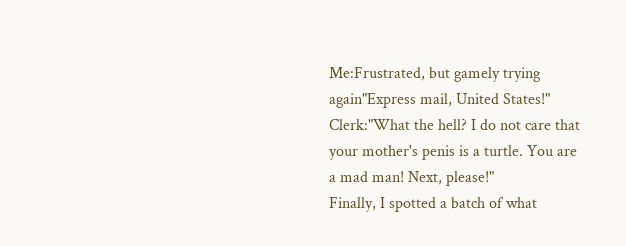Me:Frustrated, but gamely trying again"Express mail, United States!"
Clerk:"What the hell? I do not care that your mother's penis is a turtle. You are a mad man! Next, please!"
Finally, I spotted a batch of what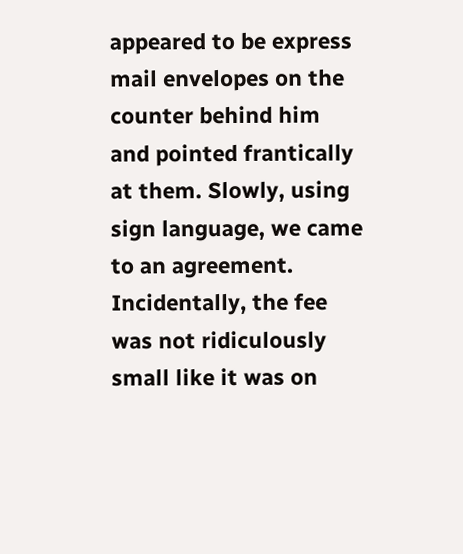appeared to be express mail envelopes on the counter behind him and pointed frantically at them. Slowly, using sign language, we came to an agreement. Incidentally, the fee was not ridiculously small like it was on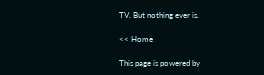TV. But nothing ever is.

<< Home

This page is powered by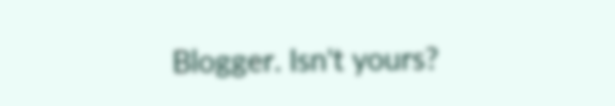Blogger. Isn't yours?